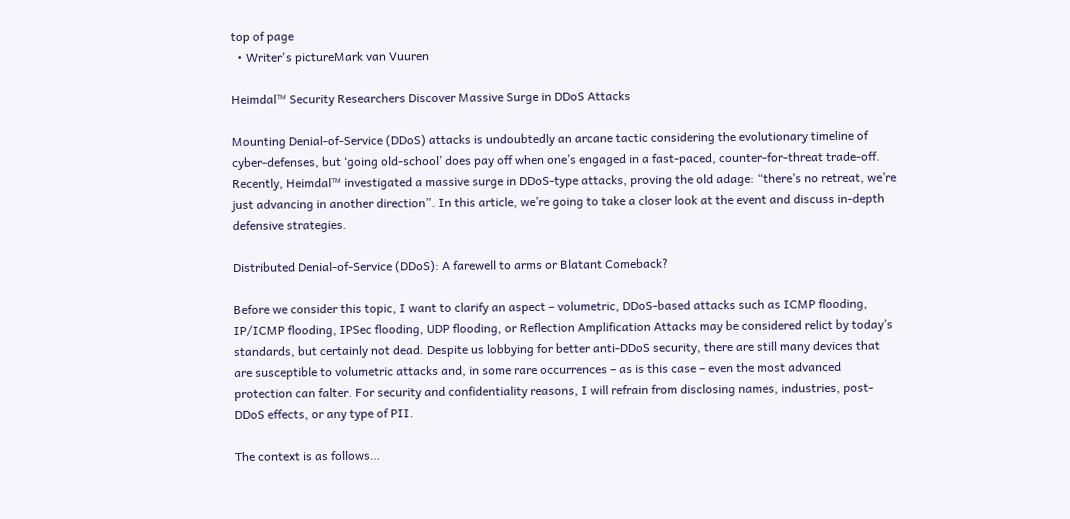top of page
  • Writer's pictureMark van Vuuren

Heimdal™ Security Researchers Discover Massive Surge in DDoS Attacks

Mounting Denial-of-Service (DDoS) attacks is undoubtedly an arcane tactic considering the evolutionary timeline of cyber-defenses, but ‘going old-school’ does pay off when one’s engaged in a fast-paced, counter-for-threat trade-off. Recently, Heimdal™ investigated a massive surge in DDoS-type attacks, proving the old adage: “there’s no retreat, we’re just advancing in another direction”. In this article, we’re going to take a closer look at the event and discuss in-depth defensive strategies.

Distributed Denial-of-Service (DDoS): A farewell to arms or Blatant Comeback?

Before we consider this topic, I want to clarify an aspect – volumetric, DDoS-based attacks such as ICMP flooding, IP/ICMP flooding, IPSec flooding, UDP flooding, or Reflection Amplification Attacks may be considered relict by today’s standards, but certainly not dead. Despite us lobbying for better anti-DDoS security, there are still many devices that are susceptible to volumetric attacks and, in some rare occurrences – as is this case – even the most advanced protection can falter. For security and confidentiality reasons, I will refrain from disclosing names, industries, post-DDoS effects, or any type of PII.

The context is as follows…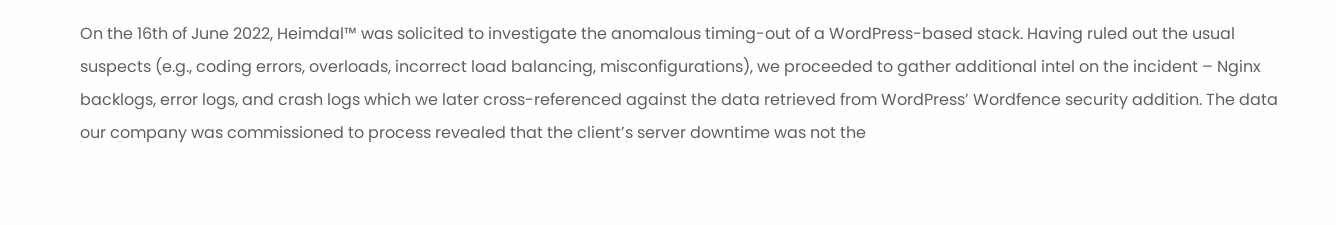On the 16th of June 2022, Heimdal™ was solicited to investigate the anomalous timing-out of a WordPress-based stack. Having ruled out the usual suspects (e.g., coding errors, overloads, incorrect load balancing, misconfigurations), we proceeded to gather additional intel on the incident – Nginx backlogs, error logs, and crash logs which we later cross-referenced against the data retrieved from WordPress’ Wordfence security addition. The data our company was commissioned to process revealed that the client’s server downtime was not the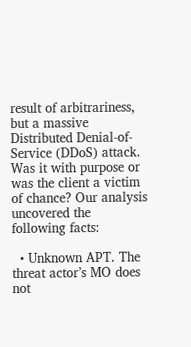result of arbitrariness, but a massive Distributed Denial-of-Service (DDoS) attack. Was it with purpose or was the client a victim of chance? Our analysis uncovered the following facts:

  • Unknown APT. The threat actor’s MO does not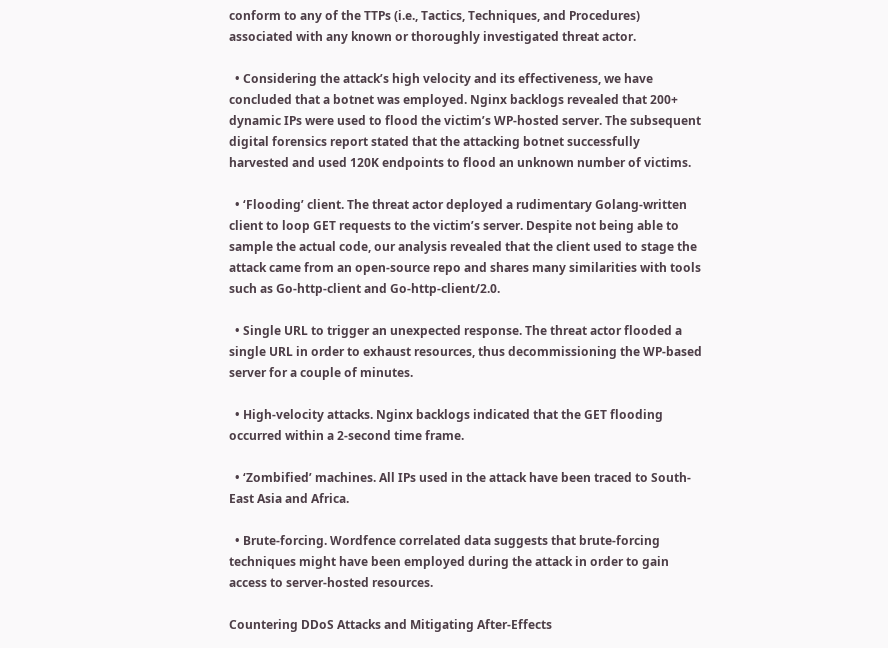conform to any of the TTPs (i.e., Tactics, Techniques, and Procedures) associated with any known or thoroughly investigated threat actor.

  • Considering the attack’s high velocity and its effectiveness, we have concluded that a botnet was employed. Nginx backlogs revealed that 200+ dynamic IPs were used to flood the victim’s WP-hosted server. The subsequent digital forensics report stated that the attacking botnet successfully harvested and used 120K endpoints to flood an unknown number of victims.

  • ‘Flooding’ client. The threat actor deployed a rudimentary Golang-written client to loop GET requests to the victim’s server. Despite not being able to sample the actual code, our analysis revealed that the client used to stage the attack came from an open-source repo and shares many similarities with tools such as Go-http-client and Go-http-client/2.0.

  • Single URL to trigger an unexpected response. The threat actor flooded a single URL in order to exhaust resources, thus decommissioning the WP-based server for a couple of minutes.

  • High-velocity attacks. Nginx backlogs indicated that the GET flooding occurred within a 2-second time frame.

  • ‘Zombified’ machines. All IPs used in the attack have been traced to South-East Asia and Africa.

  • Brute-forcing. Wordfence correlated data suggests that brute-forcing techniques might have been employed during the attack in order to gain access to server-hosted resources.

Countering DDoS Attacks and Mitigating After-Effects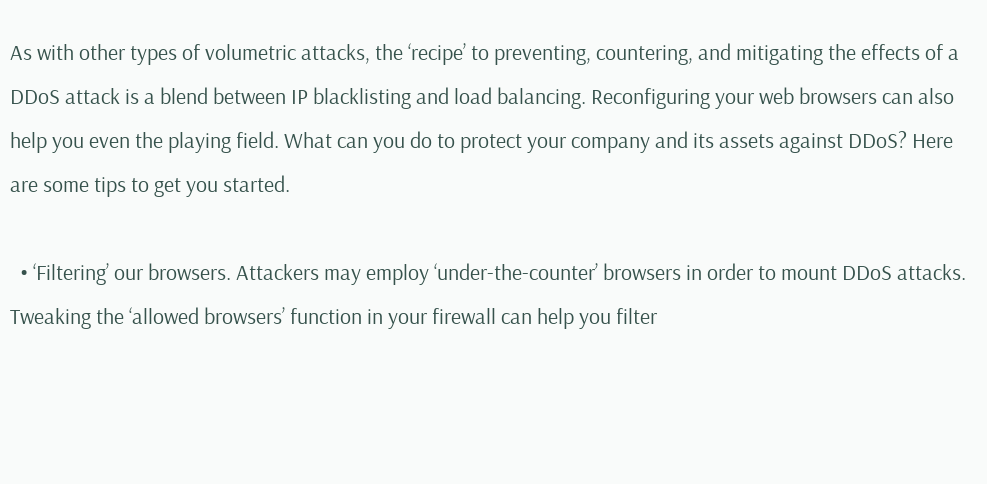As with other types of volumetric attacks, the ‘recipe’ to preventing, countering, and mitigating the effects of a DDoS attack is a blend between IP blacklisting and load balancing. Reconfiguring your web browsers can also help you even the playing field. What can you do to protect your company and its assets against DDoS? Here are some tips to get you started.

  • ‘Filtering’ our browsers. Attackers may employ ‘under-the-counter’ browsers in order to mount DDoS attacks. Tweaking the ‘allowed browsers’ function in your firewall can help you filter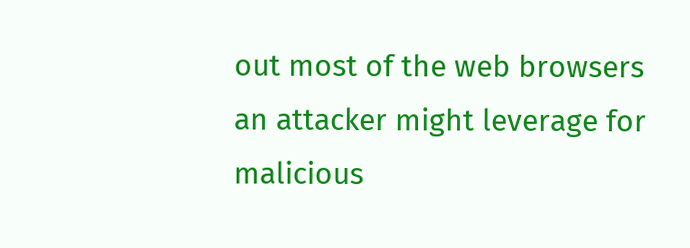out most of the web browsers an attacker might leverage for malicious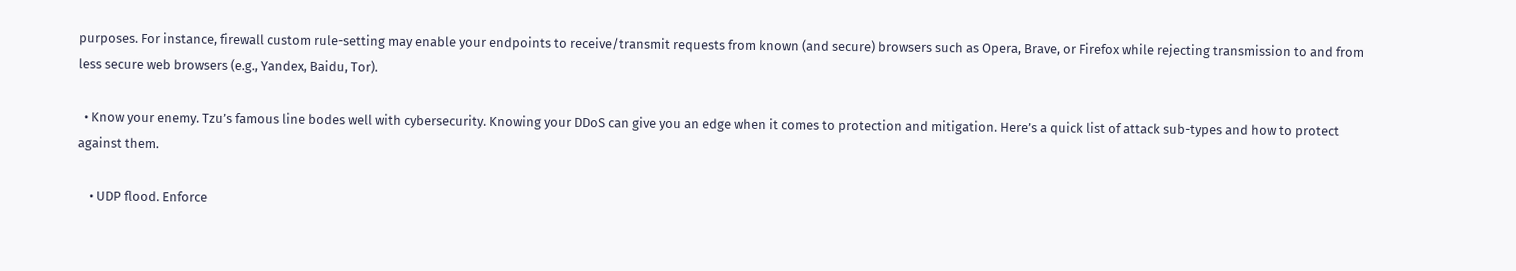purposes. For instance, firewall custom rule-setting may enable your endpoints to receive/transmit requests from known (and secure) browsers such as Opera, Brave, or Firefox while rejecting transmission to and from less secure web browsers (e.g., Yandex, Baidu, Tor).

  • Know your enemy. Tzu’s famous line bodes well with cybersecurity. Knowing your DDoS can give you an edge when it comes to protection and mitigation. Here’s a quick list of attack sub-types and how to protect against them.

    • UDP flood. Enforce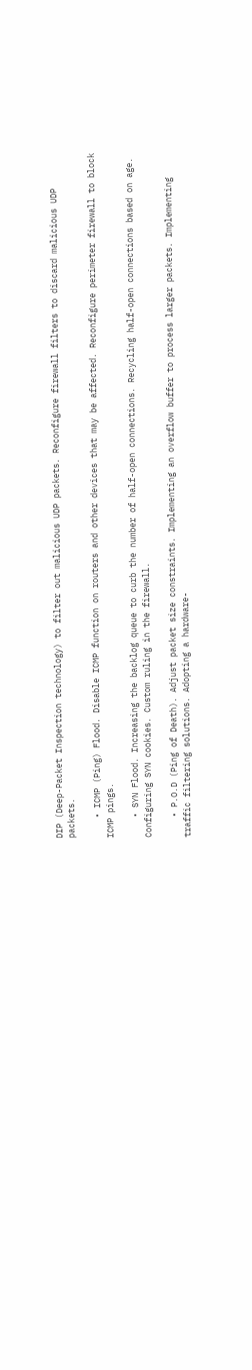DIP (Deep-Packet Inspection technology) to filter out malicious UDP packets. Reconfigure firewall filters to discard malicious UDP packets.

    • ICMP (Ping) Flood. Disable ICMP function on routers and other devices that may be affected. Reconfigure perimeter firewall to block ICMP pings.

    • SYN Flood. Increasing the backlog queue to curb the number of half-open connections. Recycling half-open connections based on age. Configuring SYN cookies. Custom ruling in the firewall.

    • P.O.D (Ping of Death). Adjust packet size constraints. Implementing an overflow buffer to process larger packets. Implementing traffic filtering solutions. Adopting a hardware-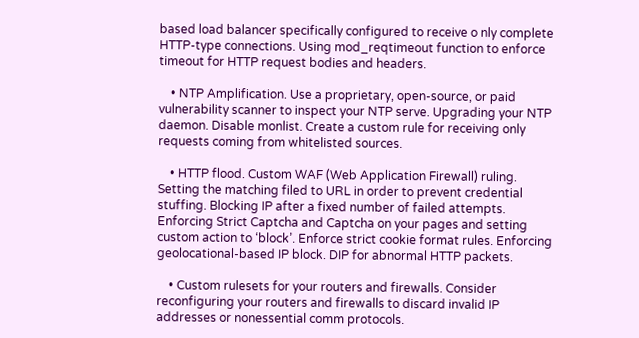based load balancer specifically configured to receive o nly complete HTTP-type connections. Using mod_reqtimeout function to enforce timeout for HTTP request bodies and headers.

    • NTP Amplification. Use a proprietary, open-source, or paid vulnerability scanner to inspect your NTP serve. Upgrading your NTP daemon. Disable monlist. Create a custom rule for receiving only requests coming from whitelisted sources.

    • HTTP flood. Custom WAF (Web Application Firewall) ruling. Setting the matching filed to URL in order to prevent credential stuffing. Blocking IP after a fixed number of failed attempts. Enforcing Strict Captcha and Captcha on your pages and setting custom action to ‘block’. Enforce strict cookie format rules. Enforcing geolocational-based IP block. DIP for abnormal HTTP packets.

    • Custom rulesets for your routers and firewalls. Consider reconfiguring your routers and firewalls to discard invalid IP addresses or nonessential comm protocols.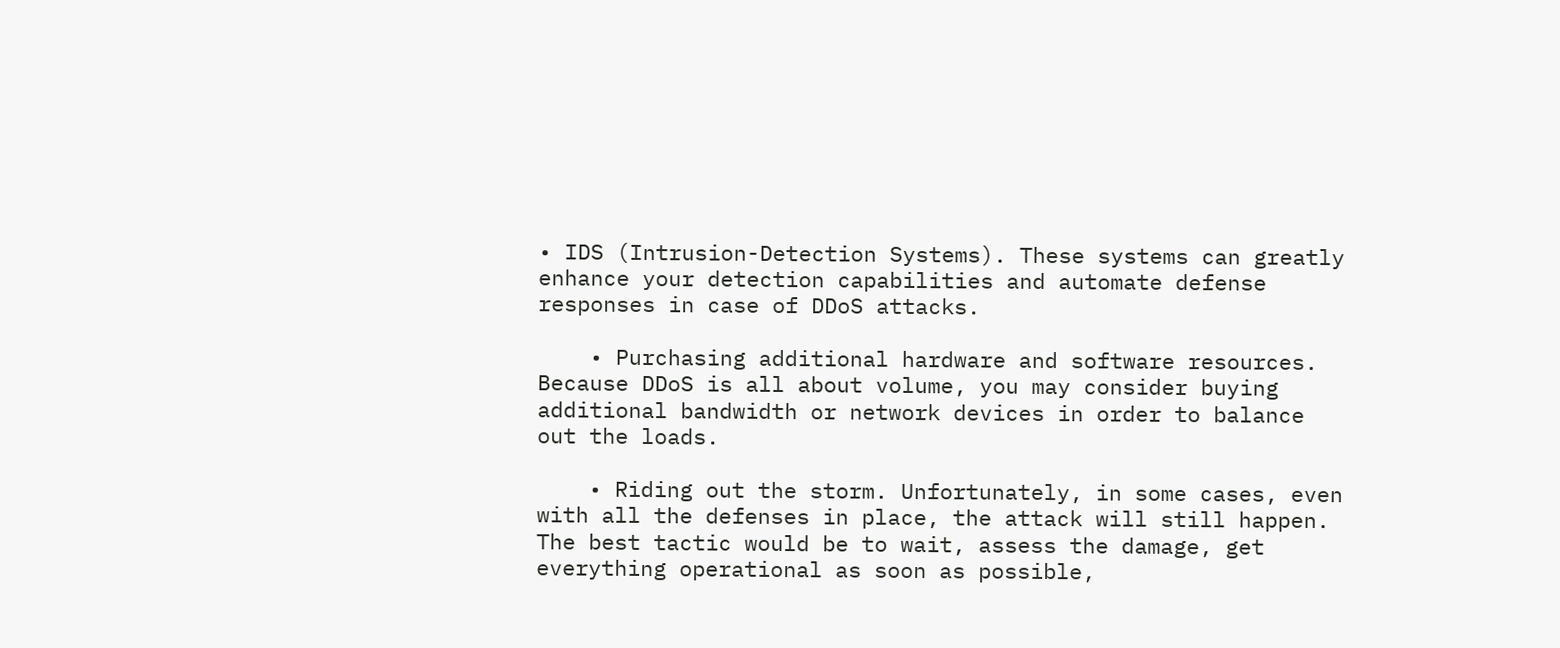• IDS (Intrusion-Detection Systems). These systems can greatly enhance your detection capabilities and automate defense responses in case of DDoS attacks.

    • Purchasing additional hardware and software resources. Because DDoS is all about volume, you may consider buying additional bandwidth or network devices in order to balance out the loads.

    • Riding out the storm. Unfortunately, in some cases, even with all the defenses in place, the attack will still happen. The best tactic would be to wait, assess the damage, get everything operational as soon as possible,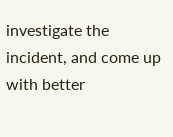investigate the incident, and come up with better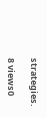strategies.

8 views0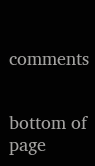comments


bottom of page